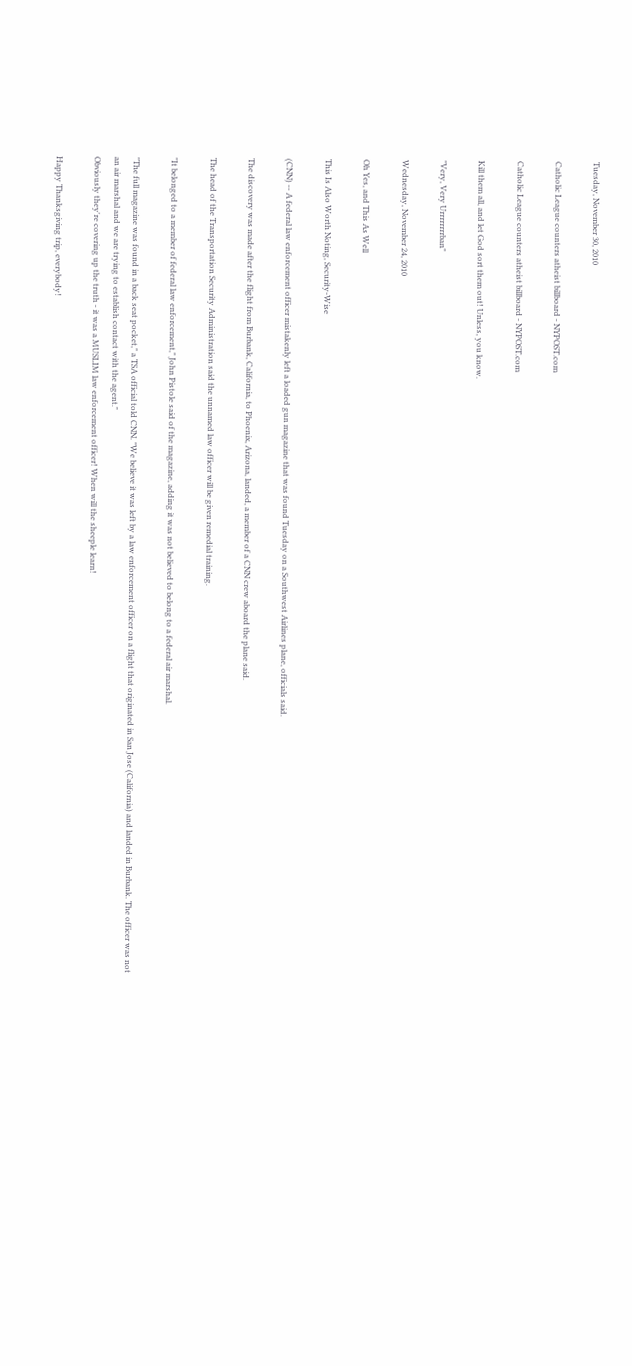Tuesday, November 30, 2010

Catholic League counters atheist billboard - NYPOST.com

Catholic League counters atheist billboard - NYPOST.com

Kill them all, and let God sort them out! Unless, you know.

"Very, Very Urrrrrrrrban"

Wednesday, November 24, 2010

Oh Yes, and This As Well

This Is Also Worth Noting, Security-Wise

(CNN) -- A federal law enforcement officer mistakenly left a loaded gun magazine that was found Tuesday on a Southwest Airlines plane, officials said.

The discovery was made after the flight from Burbank, California, to Phoenix, Arizona, landed, a member of a CNN crew aboard the plane said.

The head of the Transportation Security Administration said the unnamed law officer will be given remedial training.

"It belonged to a member of federal law enforcement," John Pistole said of the magazine, adding it was not believed to belong to a federal air marshal.

"The full magazine was found in a back seat pocket," a TSA official told CNN. "We believe it was left by a law enforcement officer on a flight that originated in San Jose (California) and landed in Burbank. The officer was not an air marshal and we are trying to establish contact with the agent."
Obviously they're covering up the truth - it was a MUSLIM law enforcement officer! When will the sheeple learn!

Happy Thanksgiving trip, everybody!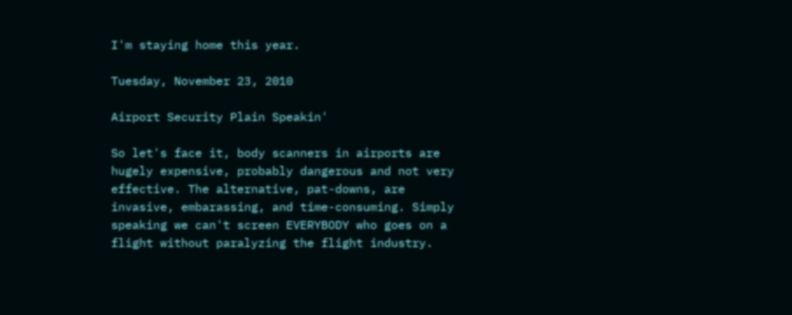I'm staying home this year.

Tuesday, November 23, 2010

Airport Security Plain Speakin'

So let's face it, body scanners in airports are hugely expensive, probably dangerous and not very effective. The alternative, pat-downs, are invasive, embarassing, and time-consuming. Simply speaking we can't screen EVERYBODY who goes on a flight without paralyzing the flight industry.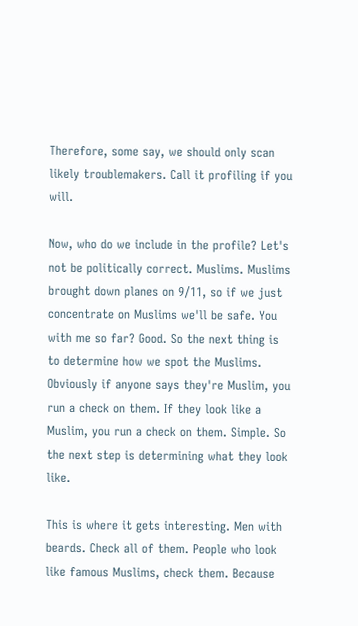Therefore, some say, we should only scan likely troublemakers. Call it profiling if you will.

Now, who do we include in the profile? Let's not be politically correct. Muslims. Muslims brought down planes on 9/11, so if we just concentrate on Muslims we'll be safe. You with me so far? Good. So the next thing is to determine how we spot the Muslims. Obviously if anyone says they're Muslim, you run a check on them. If they look like a Muslim, you run a check on them. Simple. So the next step is determining what they look like.

This is where it gets interesting. Men with beards. Check all of them. People who look like famous Muslims, check them. Because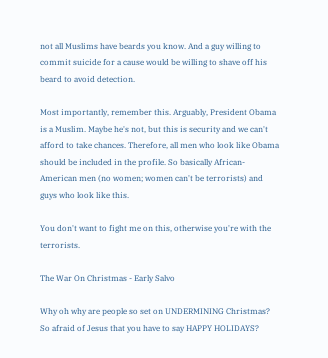not all Muslims have beards you know. And a guy willing to commit suicide for a cause would be willing to shave off his beard to avoid detection.

Most importantly, remember this. Arguably, President Obama is a Muslim. Maybe he's not, but this is security and we can't afford to take chances. Therefore, all men who look like Obama should be included in the profile. So basically African-American men (no women; women can't be terrorists) and guys who look like this.

You don't want to fight me on this, otherwise you're with the terrorists.

The War On Christmas - Early Salvo

Why oh why are people so set on UNDERMINING Christmas? So afraid of Jesus that you have to say HAPPY HOLIDAYS?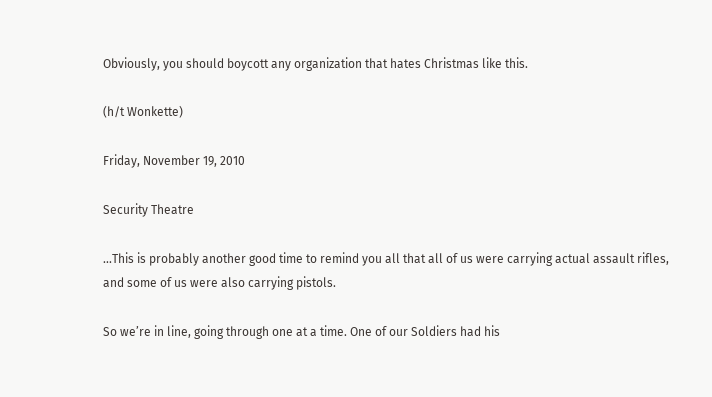Obviously, you should boycott any organization that hates Christmas like this.

(h/t Wonkette)

Friday, November 19, 2010

Security Theatre

...This is probably another good time to remind you all that all of us were carrying actual assault rifles, and some of us were also carrying pistols.

So we’re in line, going through one at a time. One of our Soldiers had his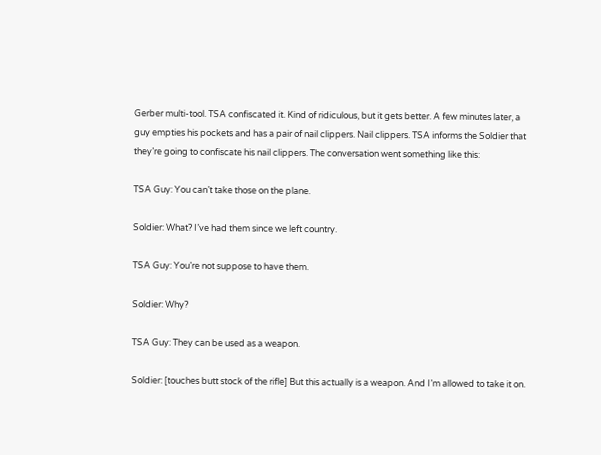Gerber multi-tool. TSA confiscated it. Kind of ridiculous, but it gets better. A few minutes later, a guy empties his pockets and has a pair of nail clippers. Nail clippers. TSA informs the Soldier that they’re going to confiscate his nail clippers. The conversation went something like this:

TSA Guy: You can’t take those on the plane.

Soldier: What? I’ve had them since we left country.

TSA Guy: You’re not suppose to have them.

Soldier: Why?

TSA Guy: They can be used as a weapon.

Soldier: [touches butt stock of the rifle] But this actually is a weapon. And I’m allowed to take it on.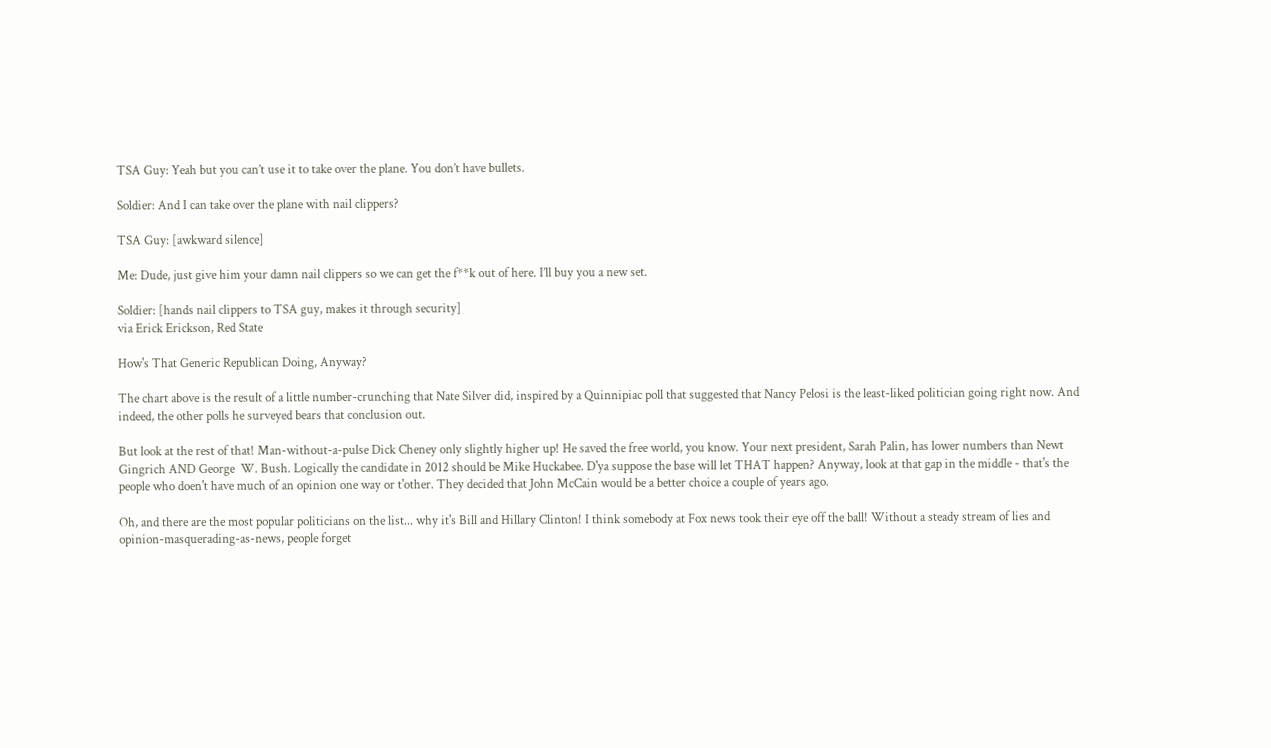TSA Guy: Yeah but you can’t use it to take over the plane. You don’t have bullets.

Soldier: And I can take over the plane with nail clippers?

TSA Guy: [awkward silence]

Me: Dude, just give him your damn nail clippers so we can get the f**k out of here. I’ll buy you a new set.

Soldier: [hands nail clippers to TSA guy, makes it through security]
via Erick Erickson, Red State

How's That Generic Republican Doing, Anyway?

The chart above is the result of a little number-crunching that Nate Silver did, inspired by a Quinnipiac poll that suggested that Nancy Pelosi is the least-liked politician going right now. And indeed, the other polls he surveyed bears that conclusion out.

But look at the rest of that! Man-without-a-pulse Dick Cheney only slightly higher up! He saved the free world, you know. Your next president, Sarah Palin, has lower numbers than Newt Gingrich AND George  W. Bush. Logically the candidate in 2012 should be Mike Huckabee. D'ya suppose the base will let THAT happen? Anyway, look at that gap in the middle - that's the people who doen't have much of an opinion one way or t'other. They decided that John McCain would be a better choice a couple of years ago.

Oh, and there are the most popular politicians on the list... why it's Bill and Hillary Clinton! I think somebody at Fox news took their eye off the ball! Without a steady stream of lies and opinion-masquerading-as-news, people forget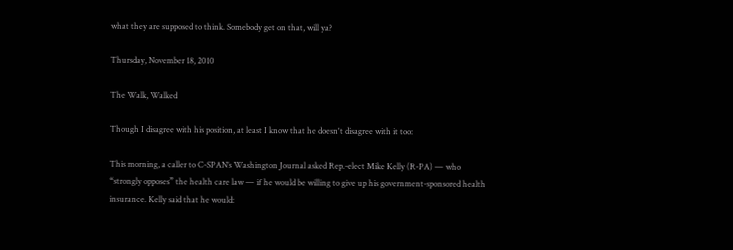what they are supposed to think. Somebody get on that, will ya?

Thursday, November 18, 2010

The Walk, Walked

Though I disagree with his position, at least I know that he doesn't disagree with it too:

This morning, a caller to C-SPAN’s Washington Journal asked Rep.-elect Mike Kelly (R-PA) — who “strongly opposes” the health care law — if he would be willing to give up his government-sponsored health insurance. Kelly said that he would: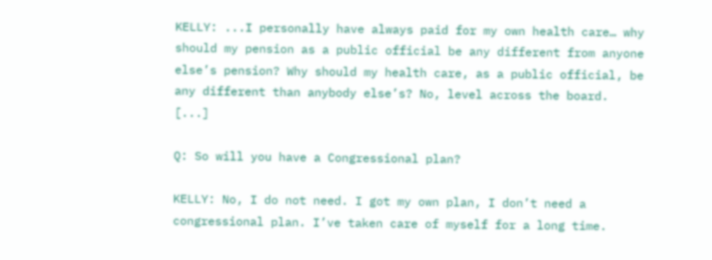KELLY: ...I personally have always paid for my own health care… why should my pension as a public official be any different from anyone else’s pension? Why should my health care, as a public official, be any different than anybody else’s? No, level across the board. [...]

Q: So will you have a Congressional plan?

KELLY: No, I do not need. I got my own plan, I don’t need a congressional plan. I’ve taken care of myself for a long time.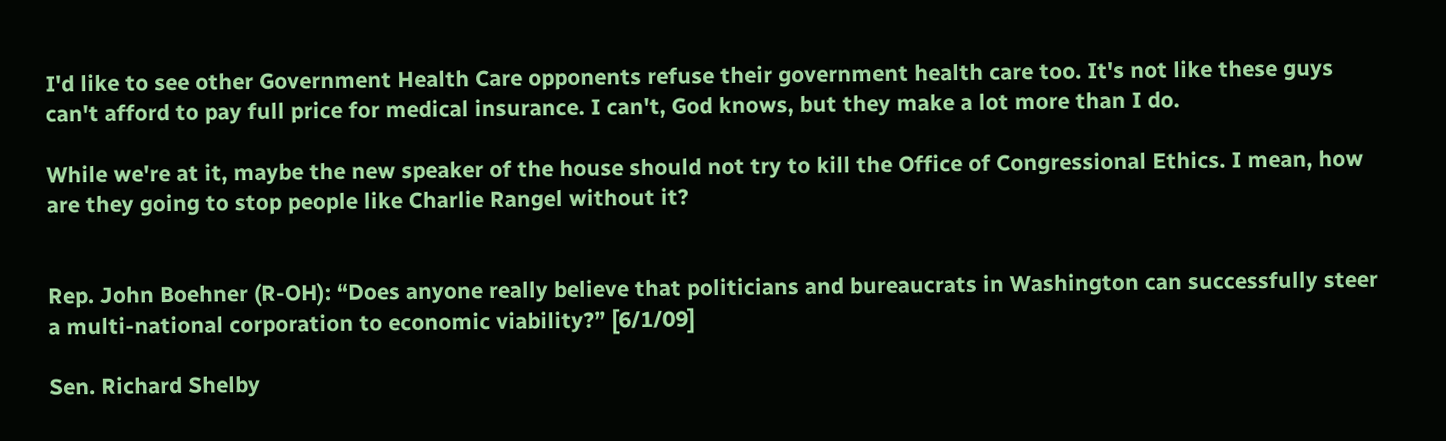I'd like to see other Government Health Care opponents refuse their government health care too. It's not like these guys can't afford to pay full price for medical insurance. I can't, God knows, but they make a lot more than I do.

While we're at it, maybe the new speaker of the house should not try to kill the Office of Congressional Ethics. I mean, how are they going to stop people like Charlie Rangel without it?


Rep. John Boehner (R-OH): “Does anyone really believe that politicians and bureaucrats in Washington can successfully steer a multi-national corporation to economic viability?” [6/1/09]

Sen. Richard Shelby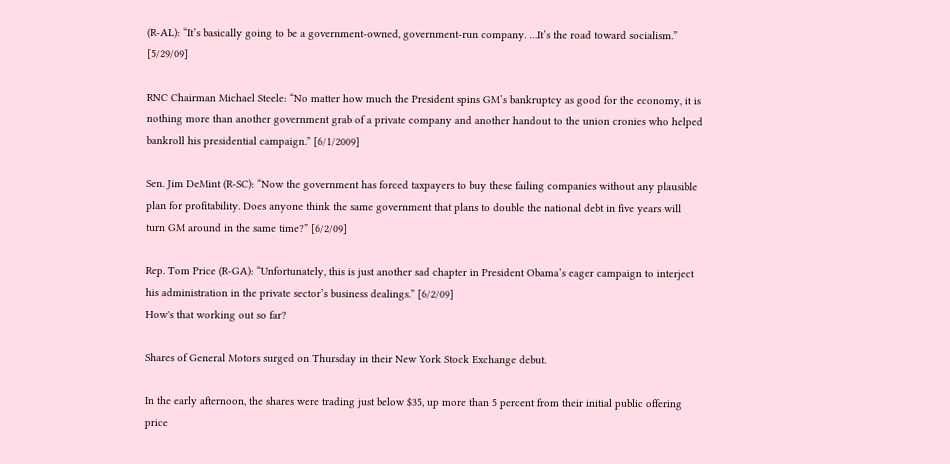(R-AL): “It’s basically going to be a government-owned, government-run company. …It’s the road toward socialism.” [5/29/09]

RNC Chairman Michael Steele: “No matter how much the President spins GM’s bankruptcy as good for the economy, it is nothing more than another government grab of a private company and another handout to the union cronies who helped bankroll his presidential campaign.” [6/1/2009]

Sen. Jim DeMint (R-SC): “Now the government has forced taxpayers to buy these failing companies without any plausible plan for profitability. Does anyone think the same government that plans to double the national debt in five years will turn GM around in the same time?” [6/2/09]

Rep. Tom Price (R-GA): “Unfortunately, this is just another sad chapter in President Obama’s eager campaign to interject his administration in the private sector’s business dealings.” [6/2/09]
How's that working out so far?

Shares of General Motors surged on Thursday in their New York Stock Exchange debut.

In the early afternoon, the shares were trading just below $35, up more than 5 percent from their initial public offering price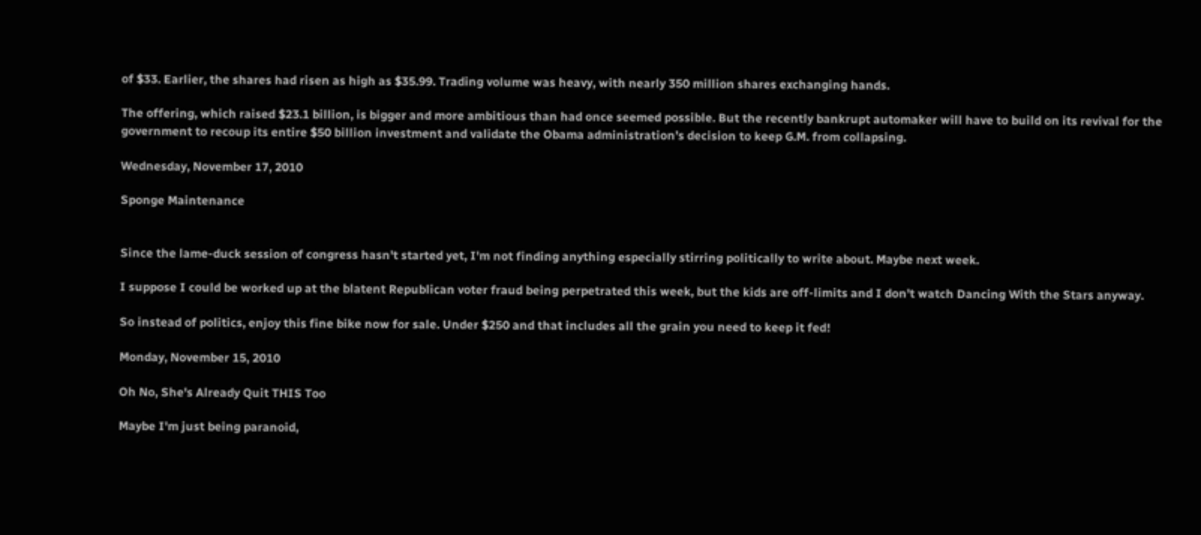of $33. Earlier, the shares had risen as high as $35.99. Trading volume was heavy, with nearly 350 million shares exchanging hands.

The offering, which raised $23.1 billion, is bigger and more ambitious than had once seemed possible. But the recently bankrupt automaker will have to build on its revival for the government to recoup its entire $50 billion investment and validate the Obama administration’s decision to keep G.M. from collapsing.

Wednesday, November 17, 2010

Sponge Maintenance


Since the lame-duck session of congress hasn't started yet, I'm not finding anything especially stirring politically to write about. Maybe next week.

I suppose I could be worked up at the blatent Republican voter fraud being perpetrated this week, but the kids are off-limits and I don't watch Dancing With the Stars anyway.

So instead of politics, enjoy this fine bike now for sale. Under $250 and that includes all the grain you need to keep it fed!

Monday, November 15, 2010

Oh No, She's Already Quit THIS Too

Maybe I'm just being paranoid,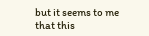but it seems to me that this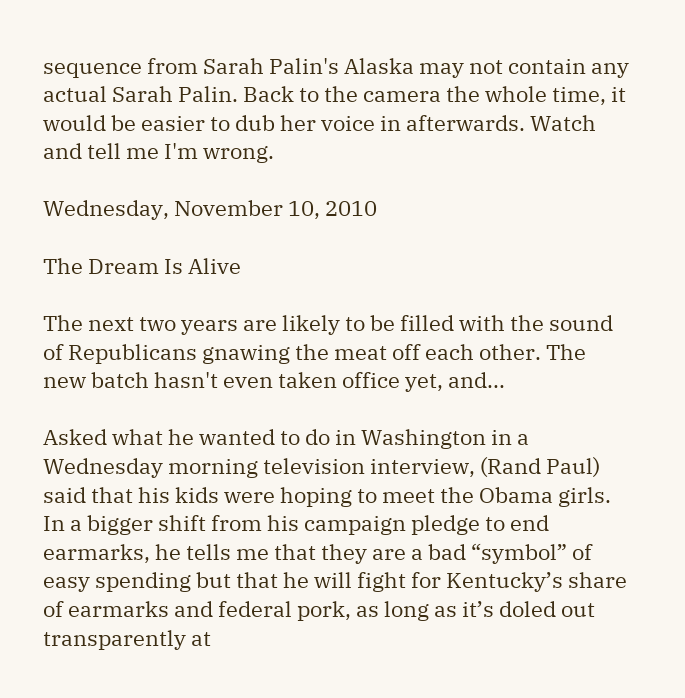sequence from Sarah Palin's Alaska may not contain any actual Sarah Palin. Back to the camera the whole time, it would be easier to dub her voice in afterwards. Watch and tell me I'm wrong.

Wednesday, November 10, 2010

The Dream Is Alive

The next two years are likely to be filled with the sound of Republicans gnawing the meat off each other. The new batch hasn't even taken office yet, and...

Asked what he wanted to do in Washington in a Wednesday morning television interview, (Rand Paul) said that his kids were hoping to meet the Obama girls. In a bigger shift from his campaign pledge to end earmarks, he tells me that they are a bad “symbol” of easy spending but that he will fight for Kentucky’s share of earmarks and federal pork, as long as it’s doled out transparently at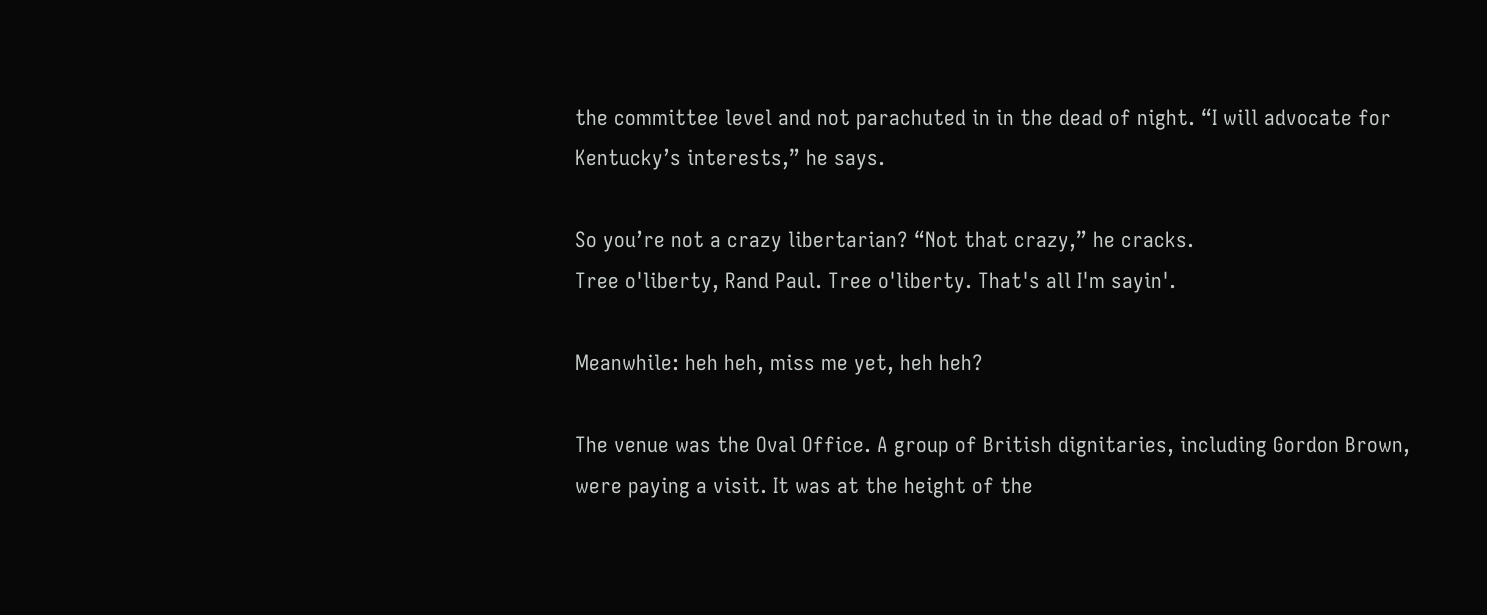the committee level and not parachuted in in the dead of night. “I will advocate for Kentucky’s interests,” he says.

So you’re not a crazy libertarian? “Not that crazy,” he cracks.
Tree o'liberty, Rand Paul. Tree o'liberty. That's all I'm sayin'.

Meanwhile: heh heh, miss me yet, heh heh?

The venue was the Oval Office. A group of British dignitaries, including Gordon Brown, were paying a visit. It was at the height of the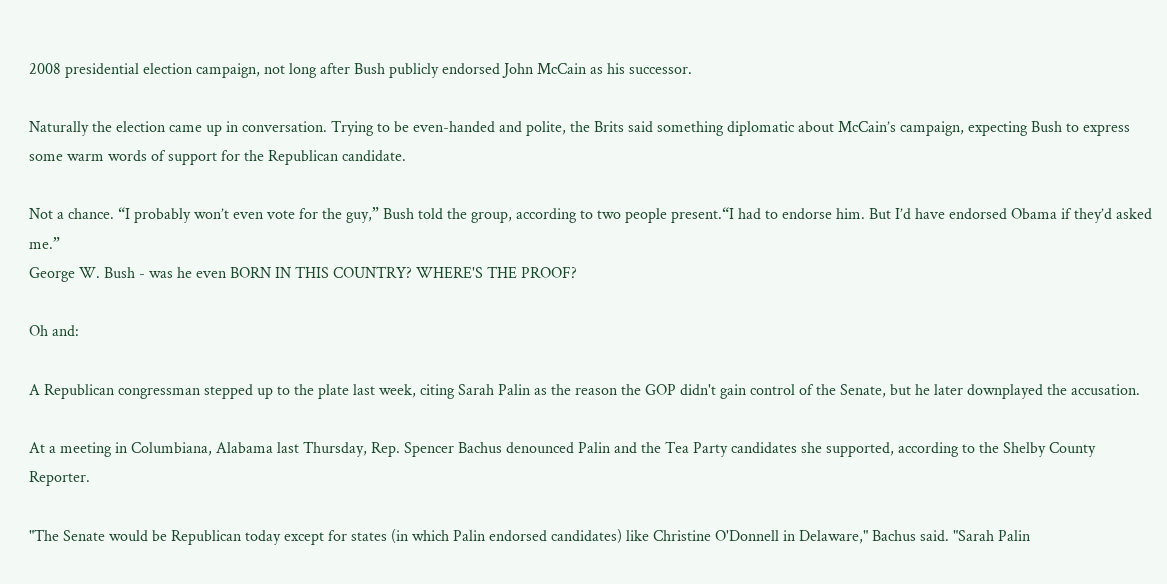2008 presidential election campaign, not long after Bush publicly endorsed John McCain as his successor.

Naturally the election came up in conversation. Trying to be even-handed and polite, the Brits said something diplomatic about McCain’s campaign, expecting Bush to express some warm words of support for the Republican candidate.

Not a chance. “I probably won’t even vote for the guy,” Bush told the group, according to two people present.“I had to endorse him. But I’d have endorsed Obama if they’d asked me.”
George W. Bush - was he even BORN IN THIS COUNTRY? WHERE'S THE PROOF?

Oh and:

A Republican congressman stepped up to the plate last week, citing Sarah Palin as the reason the GOP didn't gain control of the Senate, but he later downplayed the accusation.

At a meeting in Columbiana, Alabama last Thursday, Rep. Spencer Bachus denounced Palin and the Tea Party candidates she supported, according to the Shelby County Reporter.

"The Senate would be Republican today except for states (in which Palin endorsed candidates) like Christine O'Donnell in Delaware," Bachus said. "Sarah Palin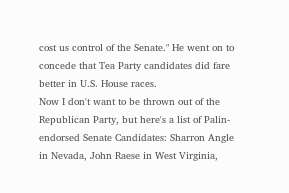cost us control of the Senate." He went on to concede that Tea Party candidates did fare better in U.S. House races.
Now I don't want to be thrown out of the Republican Party, but here's a list of Palin-endorsed Senate Candidates: Sharron Angle in Nevada, John Raese in West Virginia,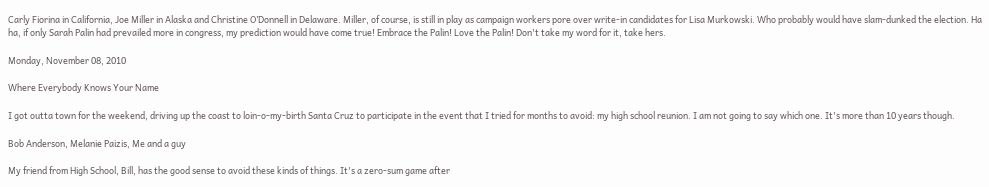Carly Fiorina in California, Joe Miller in Alaska and Christine O’Donnell in Delaware. Miller, of course, is still in play as campaign workers pore over write-in candidates for Lisa Murkowski. Who probably would have slam-dunked the election. Ha ha, if only Sarah Palin had prevailed more in congress, my prediction would have come true! Embrace the Palin! Love the Palin! Don't take my word for it, take hers.

Monday, November 08, 2010

Where Everybody Knows Your Name

I got outta town for the weekend, driving up the coast to loin-o-my-birth Santa Cruz to participate in the event that I tried for months to avoid: my high school reunion. I am not going to say which one. It's more than 10 years though.

Bob Anderson, Melanie Paizis, Me and a guy

My friend from High School, Bill, has the good sense to avoid these kinds of things. It's a zero-sum game after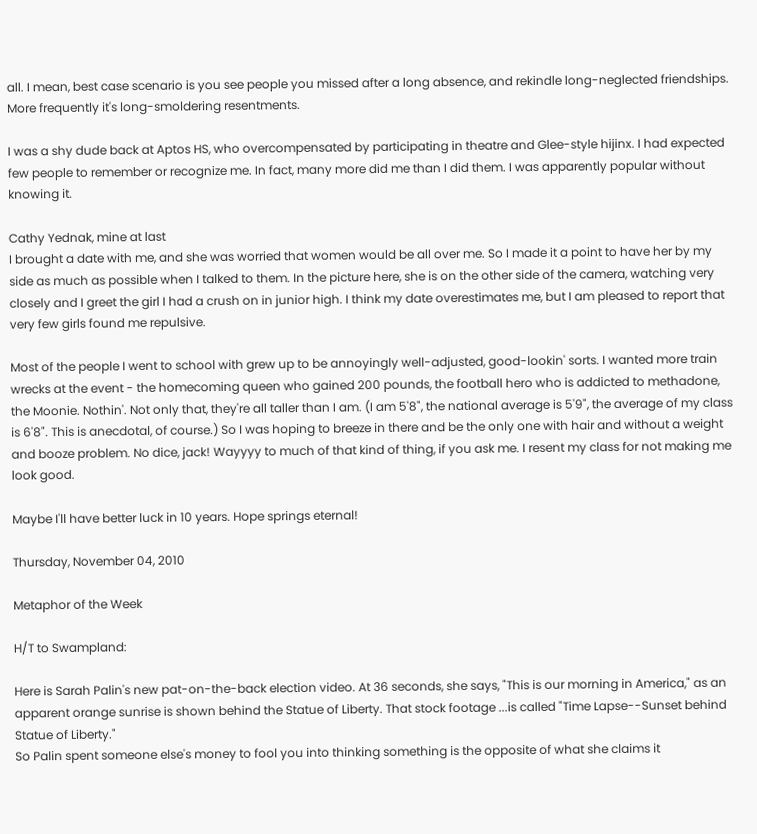all. I mean, best case scenario is you see people you missed after a long absence, and rekindle long-neglected friendships. More frequently it's long-smoldering resentments.

I was a shy dude back at Aptos HS, who overcompensated by participating in theatre and Glee-style hijinx. I had expected few people to remember or recognize me. In fact, many more did me than I did them. I was apparently popular without knowing it.

Cathy Yednak, mine at last
I brought a date with me, and she was worried that women would be all over me. So I made it a point to have her by my side as much as possible when I talked to them. In the picture here, she is on the other side of the camera, watching very closely and I greet the girl I had a crush on in junior high. I think my date overestimates me, but I am pleased to report that very few girls found me repulsive.

Most of the people I went to school with grew up to be annoyingly well-adjusted, good-lookin' sorts. I wanted more train wrecks at the event - the homecoming queen who gained 200 pounds, the football hero who is addicted to methadone, the Moonie. Nothin'. Not only that, they're all taller than I am. (I am 5'8", the national average is 5'9", the average of my class is 6'8". This is anecdotal, of course.) So I was hoping to breeze in there and be the only one with hair and without a weight and booze problem. No dice, jack! Wayyyy to much of that kind of thing, if you ask me. I resent my class for not making me look good.

Maybe I'll have better luck in 10 years. Hope springs eternal!

Thursday, November 04, 2010

Metaphor of the Week

H/T to Swampland:

Here is Sarah Palin's new pat-on-the-back election video. At 36 seconds, she says, "This is our morning in America," as an apparent orange sunrise is shown behind the Statue of Liberty. That stock footage ...is called "Time Lapse--Sunset behind Statue of Liberty."
So Palin spent someone else's money to fool you into thinking something is the opposite of what she claims it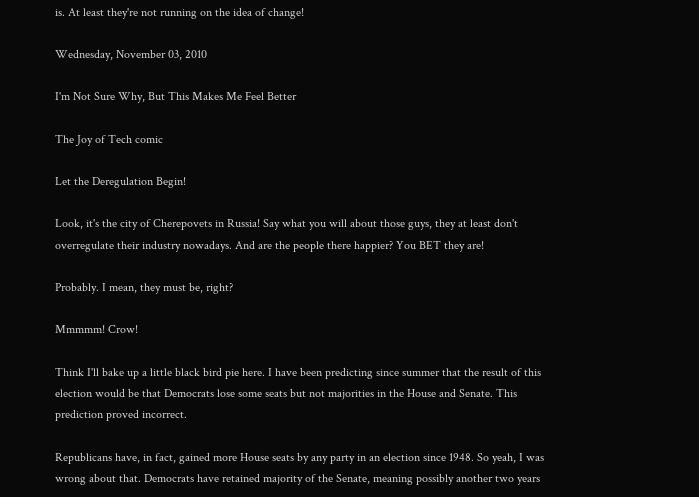is. At least they're not running on the idea of change!

Wednesday, November 03, 2010

I'm Not Sure Why, But This Makes Me Feel Better

The Joy of Tech comic

Let the Deregulation Begin!

Look, it's the city of Cherepovets in Russia! Say what you will about those guys, they at least don't overregulate their industry nowadays. And are the people there happier? You BET they are!

Probably. I mean, they must be, right?

Mmmmm! Crow!

Think I'll bake up a little black bird pie here. I have been predicting since summer that the result of this election would be that Democrats lose some seats but not majorities in the House and Senate. This prediction proved incorrect.

Republicans have, in fact, gained more House seats by any party in an election since 1948. So yeah, I was wrong about that. Democrats have retained majority of the Senate, meaning possibly another two years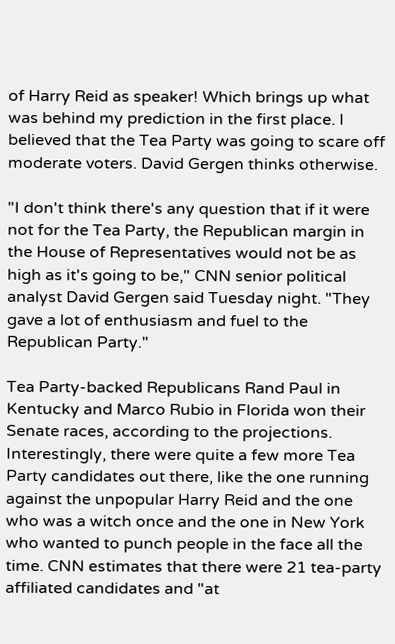of Harry Reid as speaker! Which brings up what was behind my prediction in the first place. I believed that the Tea Party was going to scare off moderate voters. David Gergen thinks otherwise.

"I don't think there's any question that if it were not for the Tea Party, the Republican margin in the House of Representatives would not be as high as it's going to be," CNN senior political analyst David Gergen said Tuesday night. "They gave a lot of enthusiasm and fuel to the Republican Party."

Tea Party-backed Republicans Rand Paul in Kentucky and Marco Rubio in Florida won their Senate races, according to the projections.
Interestingly, there were quite a few more Tea Party candidates out there, like the one running against the unpopular Harry Reid and the one who was a witch once and the one in New York who wanted to punch people in the face all the time. CNN estimates that there were 21 tea-party affiliated candidates and "at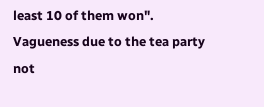least 10 of them won".  Vagueness due to the tea party not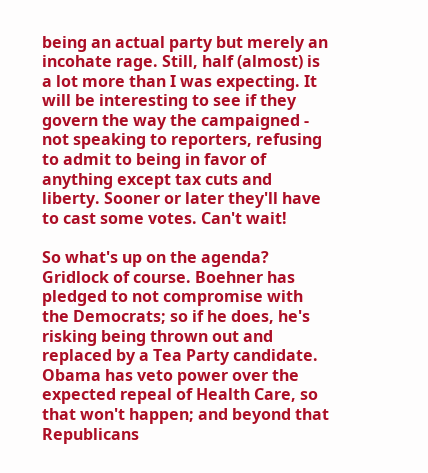being an actual party but merely an incohate rage. Still, half (almost) is a lot more than I was expecting. It will be interesting to see if they govern the way the campaigned - not speaking to reporters, refusing to admit to being in favor of anything except tax cuts and liberty. Sooner or later they'll have to cast some votes. Can't wait!

So what's up on the agenda? Gridlock of course. Boehner has pledged to not compromise with the Democrats; so if he does, he's risking being thrown out and replaced by a Tea Party candidate. Obama has veto power over the expected repeal of Health Care, so that won't happen; and beyond that Republicans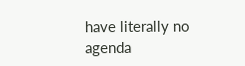have literally no agenda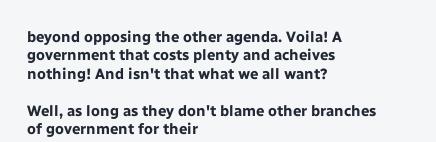beyond opposing the other agenda. Voila! A government that costs plenty and acheives nothing! And isn't that what we all want?

Well, as long as they don't blame other branches of government for their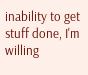inability to get stuff done, I'm willing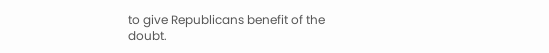to give Republicans benefit of the doubt.